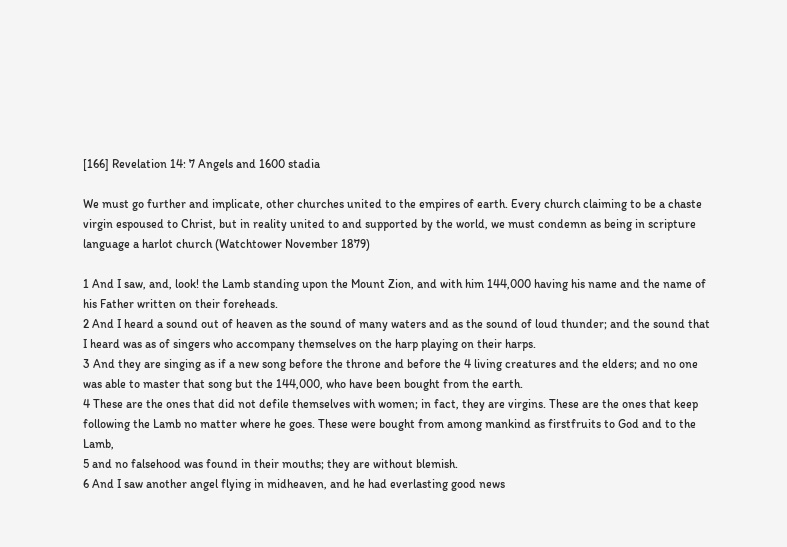[166] Revelation 14: 7 Angels and 1600 stadia

We must go further and implicate, other churches united to the empires of earth. Every church claiming to be a chaste virgin espoused to Christ, but in reality united to and supported by the world, we must condemn as being in scripture language a harlot church (Watchtower November 1879)

1 And I saw, and, look! the Lamb standing upon the Mount Zion, and with him 144,000 having his name and the name of his Father written on their foreheads.
2 And I heard a sound out of heaven as the sound of many waters and as the sound of loud thunder; and the sound that I heard was as of singers who accompany themselves on the harp playing on their harps.
3 And they are singing as if a new song before the throne and before the 4 living creatures and the elders; and no one was able to master that song but the 144,000, who have been bought from the earth.
4 These are the ones that did not defile themselves with women; in fact, they are virgins. These are the ones that keep following the Lamb no matter where he goes. These were bought from among mankind as firstfruits to God and to the Lamb,
5 and no falsehood was found in their mouths; they are without blemish.
6 And I saw another angel flying in midheaven, and he had everlasting good news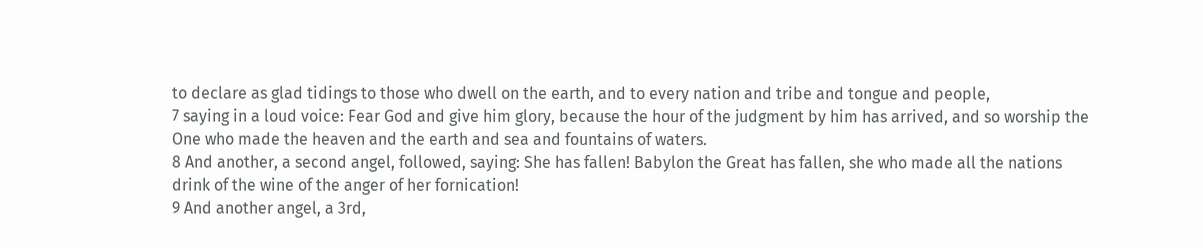to declare as glad tidings to those who dwell on the earth, and to every nation and tribe and tongue and people,
7 saying in a loud voice: Fear God and give him glory, because the hour of the judgment by him has arrived, and so worship the One who made the heaven and the earth and sea and fountains of waters.
8 And another, a second angel, followed, saying: She has fallen! Babylon the Great has fallen, she who made all the nations drink of the wine of the anger of her fornication!
9 And another angel, a 3rd,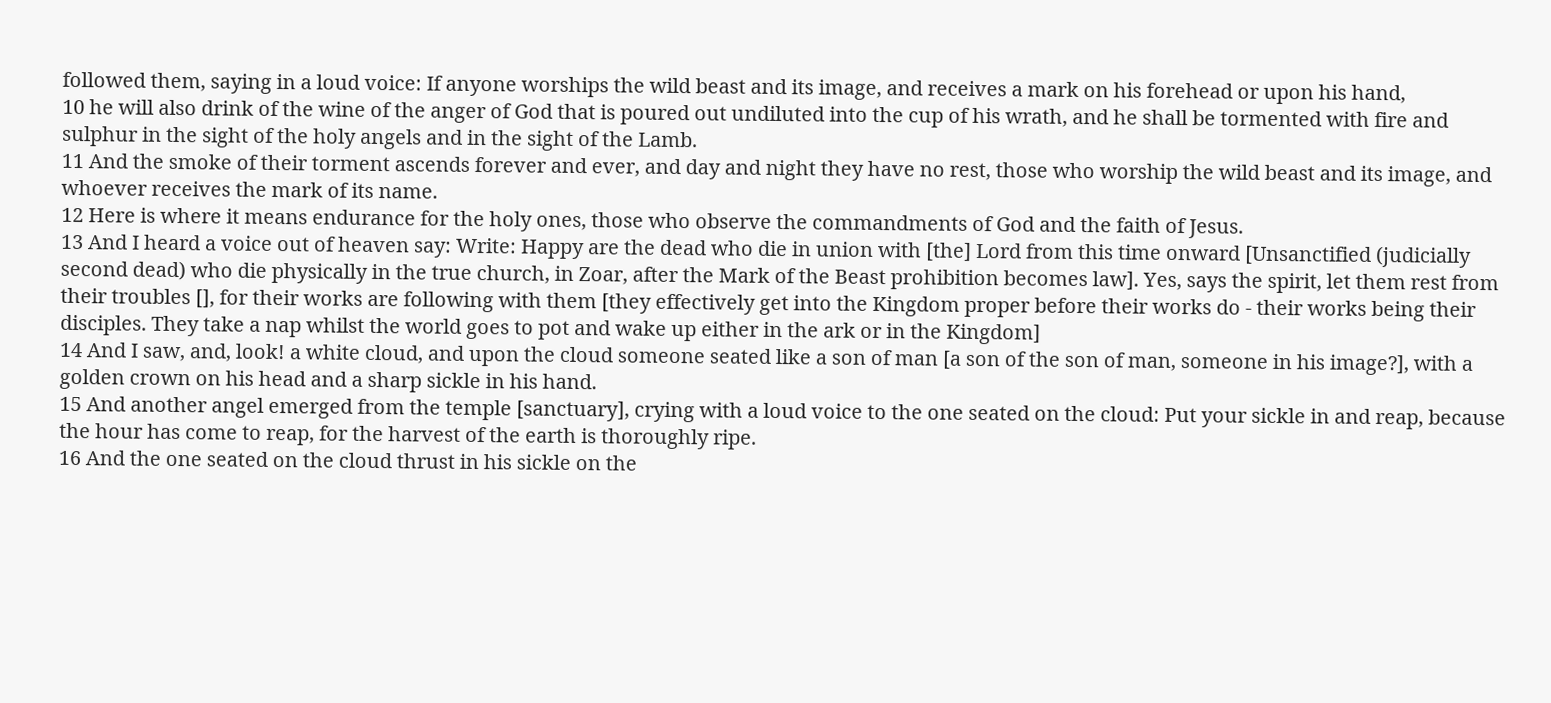followed them, saying in a loud voice: If anyone worships the wild beast and its image, and receives a mark on his forehead or upon his hand,
10 he will also drink of the wine of the anger of God that is poured out undiluted into the cup of his wrath, and he shall be tormented with fire and sulphur in the sight of the holy angels and in the sight of the Lamb.
11 And the smoke of their torment ascends forever and ever, and day and night they have no rest, those who worship the wild beast and its image, and whoever receives the mark of its name.
12 Here is where it means endurance for the holy ones, those who observe the commandments of God and the faith of Jesus.
13 And I heard a voice out of heaven say: Write: Happy are the dead who die in union with [the] Lord from this time onward [Unsanctified (judicially second dead) who die physically in the true church, in Zoar, after the Mark of the Beast prohibition becomes law]. Yes, says the spirit, let them rest from their troubles [], for their works are following with them [they effectively get into the Kingdom proper before their works do - their works being their disciples. They take a nap whilst the world goes to pot and wake up either in the ark or in the Kingdom]
14 And I saw, and, look! a white cloud, and upon the cloud someone seated like a son of man [a son of the son of man, someone in his image?], with a golden crown on his head and a sharp sickle in his hand.
15 And another angel emerged from the temple [sanctuary], crying with a loud voice to the one seated on the cloud: Put your sickle in and reap, because the hour has come to reap, for the harvest of the earth is thoroughly ripe.
16 And the one seated on the cloud thrust in his sickle on the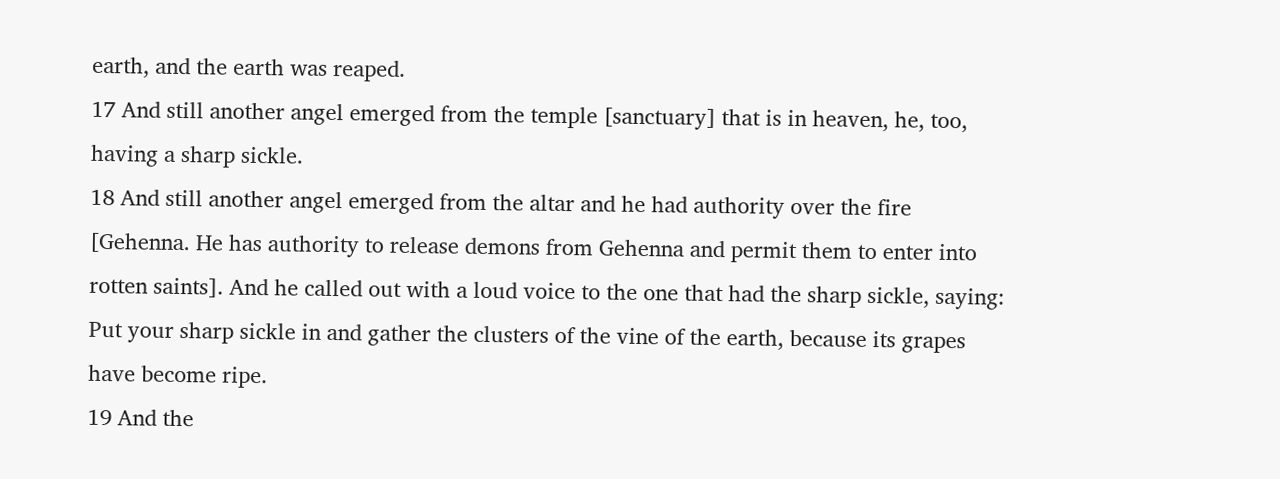earth, and the earth was reaped.
17 And still another angel emerged from the temple [sanctuary] that is in heaven, he, too, having a sharp sickle.
18 And still another angel emerged from the altar and he had authority over the fire [Gehenna. He has authority to release demons from Gehenna and permit them to enter into rotten saints]. And he called out with a loud voice to the one that had the sharp sickle, saying: Put your sharp sickle in and gather the clusters of the vine of the earth, because its grapes have become ripe.
19 And the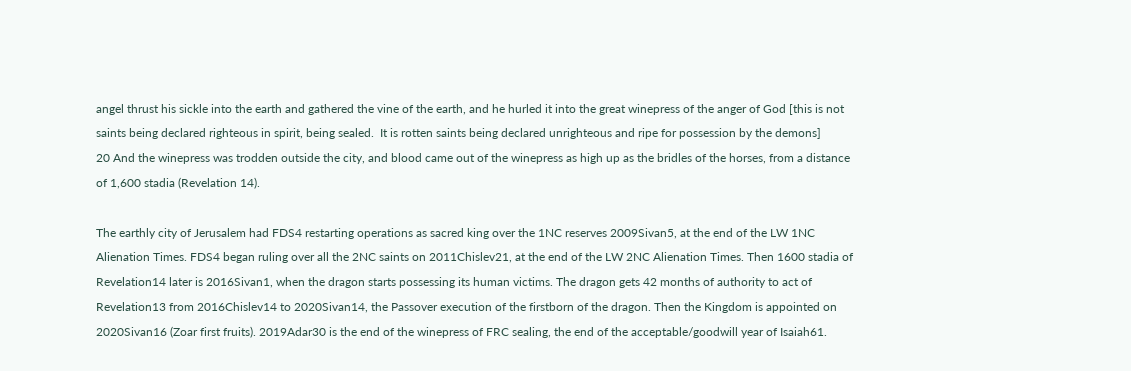angel thrust his sickle into the earth and gathered the vine of the earth, and he hurled it into the great winepress of the anger of God [this is not saints being declared righteous in spirit, being sealed.  It is rotten saints being declared unrighteous and ripe for possession by the demons]
20 And the winepress was trodden outside the city, and blood came out of the winepress as high up as the bridles of the horses, from a distance of 1,600 stadia (Revelation 14).

The earthly city of Jerusalem had FDS4 restarting operations as sacred king over the 1NC reserves 2009Sivan5, at the end of the LW 1NC Alienation Times. FDS4 began ruling over all the 2NC saints on 2011Chislev21, at the end of the LW 2NC Alienation Times. Then 1600 stadia of Revelation14 later is 2016Sivan1, when the dragon starts possessing its human victims. The dragon gets 42 months of authority to act of Revelation13 from 2016Chislev14 to 2020Sivan14, the Passover execution of the firstborn of the dragon. Then the Kingdom is appointed on 2020Sivan16 (Zoar first fruits). 2019Adar30 is the end of the winepress of FRC sealing, the end of the acceptable/goodwill year of Isaiah61.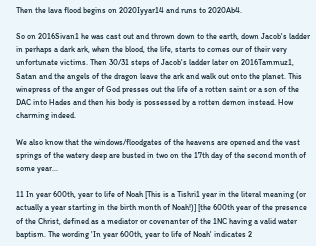Then the lava flood begins on 2020Iyyar14 and runs to 2020Ab4.

So on 2016Sivan1 he was cast out and thrown down to the earth, down Jacob's ladder in perhaps a dark ark, when the blood, the life, starts to comes our of their very unfortunate victims. Then 30/31 steps of Jacob's ladder later on 2016Tammuz1, Satan and the angels of the dragon leave the ark and walk out onto the planet. This winepress of the anger of God presses out the life of a rotten saint or a son of the DAC into Hades and then his body is possessed by a rotten demon instead. How charming indeed.

We also know that the windows/floodgates of the heavens are opened and the vast springs of the watery deep are busted in two on the 17th day of the second month of some year...

11 In year 600th, year to life of Noah [This is a Tishri1 year in the literal meaning (or actually a year starting in the birth month of Noah!)] [the 600th year of the presence of the Christ, defined as a mediator or covenanter of the 1NC having a valid water baptism. The wording 'In year 600th, year to life of Noah' indicates 2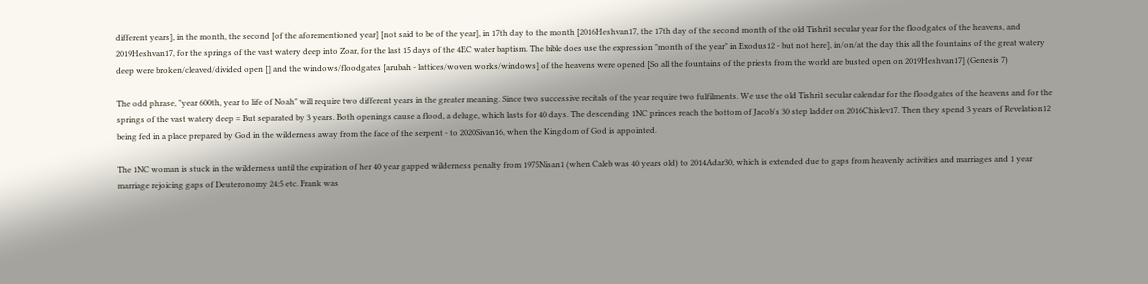different years], in the month, the second [of the aforementioned year] [not said to be of the year], in 17th day to the month [2016Heshvan17, the 17th day of the second month of the old Tishri1 secular year for the floodgates of the heavens, and 2019Heshvan17, for the springs of the vast watery deep into Zoar, for the last 15 days of the 4EC water baptism. The bible does use the expression "month of the year" in Exodus12 - but not here], in/on/at the day this all the fountains of the great watery deep were broken/cleaved/divided open [] and the windows/floodgates [arubah - lattices/woven works/windows] of the heavens were opened [So all the fountains of the priests from the world are busted open on 2019Heshvan17] (Genesis 7)

The odd phrase, "year 600th, year to life of Noah" will require two different years in the greater meaning. Since two successive recitals of the year require two fulfilments. We use the old Tishri1 secular calendar for the floodgates of the heavens and for the springs of the vast watery deep = But separated by 3 years. Both openings cause a flood, a deluge, which lasts for 40 days. The descending 1NC princes reach the bottom of Jacob's 30 step ladder on 2016Chislev17. Then they spend 3 years of Revelation12 being fed in a place prepared by God in the wilderness away from the face of the serpent - to 2020Sivan16, when the Kingdom of God is appointed.

The 1NC woman is stuck in the wilderness until the expiration of her 40 year gapped wilderness penalty from 1975Nisan1 (when Caleb was 40 years old) to 2014Adar30, which is extended due to gaps from heavenly activities and marriages and 1 year marriage rejoicing gaps of Deuteronomy 24:5 etc. Frank was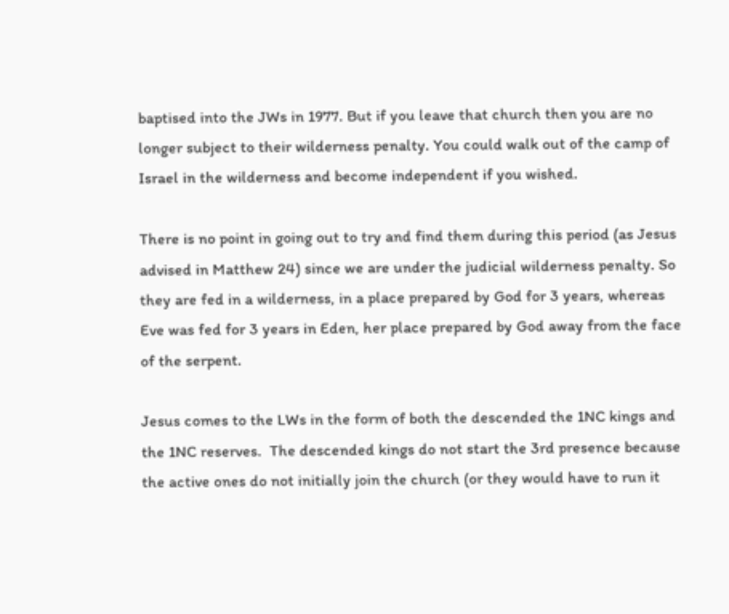baptised into the JWs in 1977. But if you leave that church then you are no longer subject to their wilderness penalty. You could walk out of the camp of Israel in the wilderness and become independent if you wished.

There is no point in going out to try and find them during this period (as Jesus advised in Matthew 24) since we are under the judicial wilderness penalty. So they are fed in a wilderness, in a place prepared by God for 3 years, whereas Eve was fed for 3 years in Eden, her place prepared by God away from the face of the serpent.

Jesus comes to the LWs in the form of both the descended the 1NC kings and the 1NC reserves.  The descended kings do not start the 3rd presence because the active ones do not initially join the church (or they would have to run it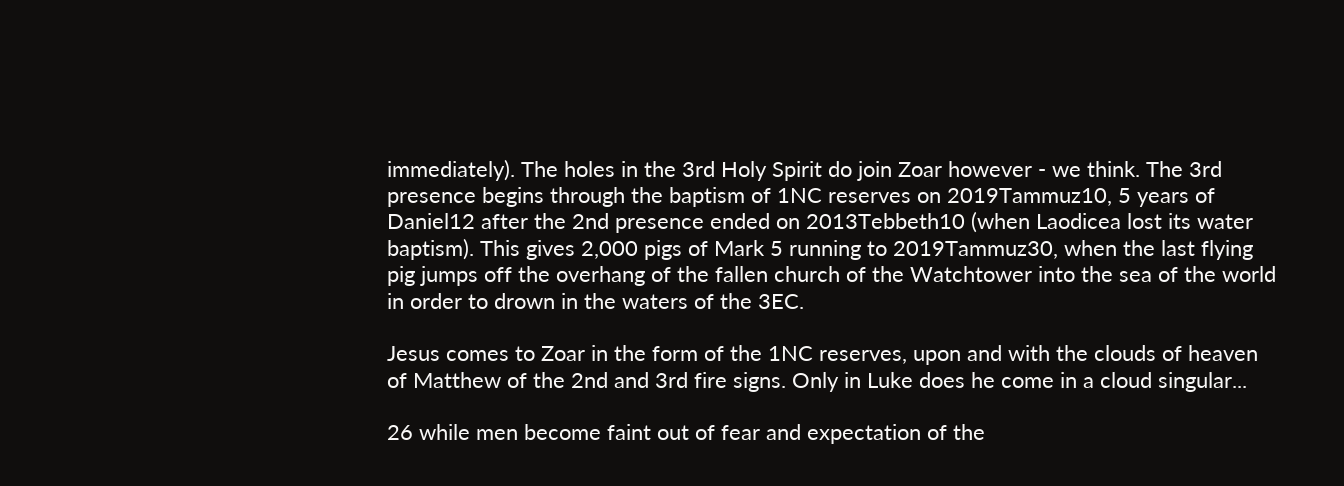immediately). The holes in the 3rd Holy Spirit do join Zoar however - we think. The 3rd presence begins through the baptism of 1NC reserves on 2019Tammuz10, 5 years of Daniel12 after the 2nd presence ended on 2013Tebbeth10 (when Laodicea lost its water baptism). This gives 2,000 pigs of Mark 5 running to 2019Tammuz30, when the last flying pig jumps off the overhang of the fallen church of the Watchtower into the sea of the world in order to drown in the waters of the 3EC.

Jesus comes to Zoar in the form of the 1NC reserves, upon and with the clouds of heaven of Matthew of the 2nd and 3rd fire signs. Only in Luke does he come in a cloud singular...

26 while men become faint out of fear and expectation of the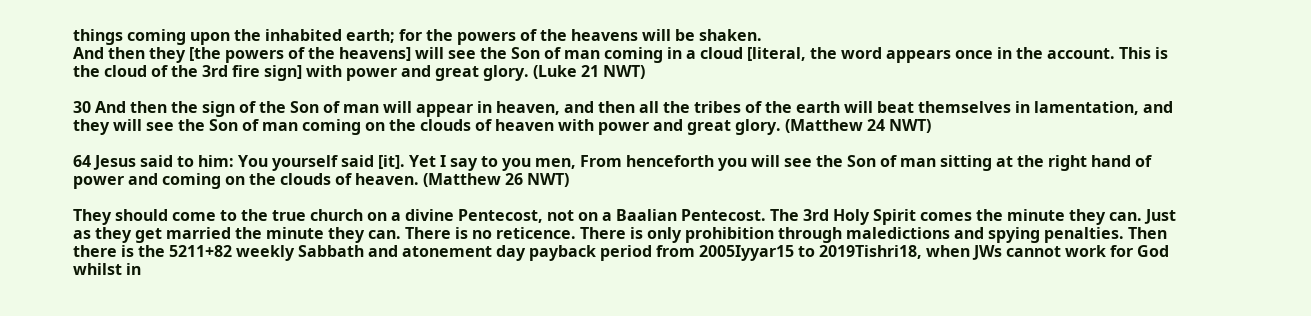things coming upon the inhabited earth; for the powers of the heavens will be shaken.
And then they [the powers of the heavens] will see the Son of man coming in a cloud [literal, the word appears once in the account. This is the cloud of the 3rd fire sign] with power and great glory. (Luke 21 NWT)

30 And then the sign of the Son of man will appear in heaven, and then all the tribes of the earth will beat themselves in lamentation, and they will see the Son of man coming on the clouds of heaven with power and great glory. (Matthew 24 NWT)

64 Jesus said to him: You yourself said [it]. Yet I say to you men, From henceforth you will see the Son of man sitting at the right hand of power and coming on the clouds of heaven. (Matthew 26 NWT)

They should come to the true church on a divine Pentecost, not on a Baalian Pentecost. The 3rd Holy Spirit comes the minute they can. Just as they get married the minute they can. There is no reticence. There is only prohibition through maledictions and spying penalties. Then there is the 5211+82 weekly Sabbath and atonement day payback period from 2005Iyyar15 to 2019Tishri18, when JWs cannot work for God whilst in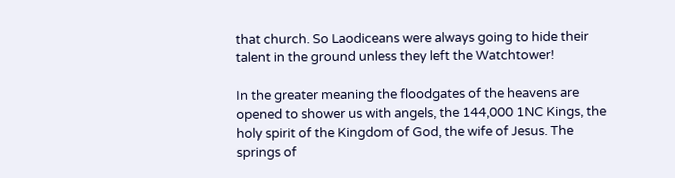that church. So Laodiceans were always going to hide their talent in the ground unless they left the Watchtower!

In the greater meaning the floodgates of the heavens are opened to shower us with angels, the 144,000 1NC Kings, the holy spirit of the Kingdom of God, the wife of Jesus. The springs of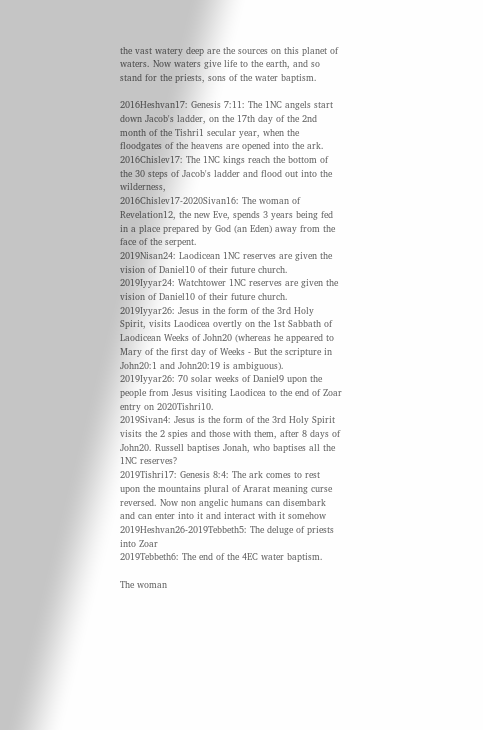the vast watery deep are the sources on this planet of waters. Now waters give life to the earth, and so stand for the priests, sons of the water baptism.

2016Heshvan17: Genesis 7:11: The 1NC angels start down Jacob's ladder, on the 17th day of the 2nd month of the Tishri1 secular year, when the floodgates of the heavens are opened into the ark.
2016Chislev17: The 1NC kings reach the bottom of the 30 steps of Jacob's ladder and flood out into the wilderness,
2016Chislev17-2020Sivan16: The woman of Revelation12, the new Eve, spends 3 years being fed in a place prepared by God (an Eden) away from the face of the serpent.
2019Nisan24: Laodicean 1NC reserves are given the vision of Daniel10 of their future church.
2019Iyyar24: Watchtower 1NC reserves are given the vision of Daniel10 of their future church.
2019Iyyar26: Jesus in the form of the 3rd Holy Spirit, visits Laodicea overtly on the 1st Sabbath of Laodicean Weeks of John20 (whereas he appeared to Mary of the first day of Weeks - But the scripture in John20:1 and John20:19 is ambiguous).
2019Iyyar26: 70 solar weeks of Daniel9 upon the people from Jesus visiting Laodicea to the end of Zoar entry on 2020Tishri10.
2019Sivan4: Jesus is the form of the 3rd Holy Spirit visits the 2 spies and those with them, after 8 days of John20. Russell baptises Jonah, who baptises all the 1NC reserves?
2019Tishri17: Genesis 8:4: The ark comes to rest upon the mountains plural of Ararat meaning curse reversed. Now non angelic humans can disembark and can enter into it and interact with it somehow
2019Heshvan26-2019Tebbeth5: The deluge of priests into Zoar
2019Tebbeth6: The end of the 4EC water baptism.

The woman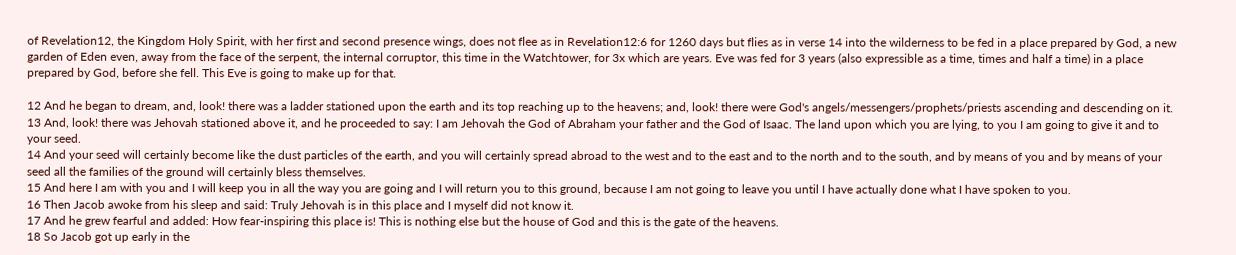of Revelation12, the Kingdom Holy Spirit, with her first and second presence wings, does not flee as in Revelation12:6 for 1260 days but flies as in verse 14 into the wilderness to be fed in a place prepared by God, a new garden of Eden even, away from the face of the serpent, the internal corruptor, this time in the Watchtower, for 3x which are years. Eve was fed for 3 years (also expressible as a time, times and half a time) in a place prepared by God, before she fell. This Eve is going to make up for that.

12 And he began to dream, and, look! there was a ladder stationed upon the earth and its top reaching up to the heavens; and, look! there were God's angels/messengers/prophets/priests ascending and descending on it.
13 And, look! there was Jehovah stationed above it, and he proceeded to say: I am Jehovah the God of Abraham your father and the God of Isaac. The land upon which you are lying, to you I am going to give it and to your seed.
14 And your seed will certainly become like the dust particles of the earth, and you will certainly spread abroad to the west and to the east and to the north and to the south, and by means of you and by means of your seed all the families of the ground will certainly bless themselves.
15 And here I am with you and I will keep you in all the way you are going and I will return you to this ground, because I am not going to leave you until I have actually done what I have spoken to you.
16 Then Jacob awoke from his sleep and said: Truly Jehovah is in this place and I myself did not know it.
17 And he grew fearful and added: How fear-inspiring this place is! This is nothing else but the house of God and this is the gate of the heavens.
18 So Jacob got up early in the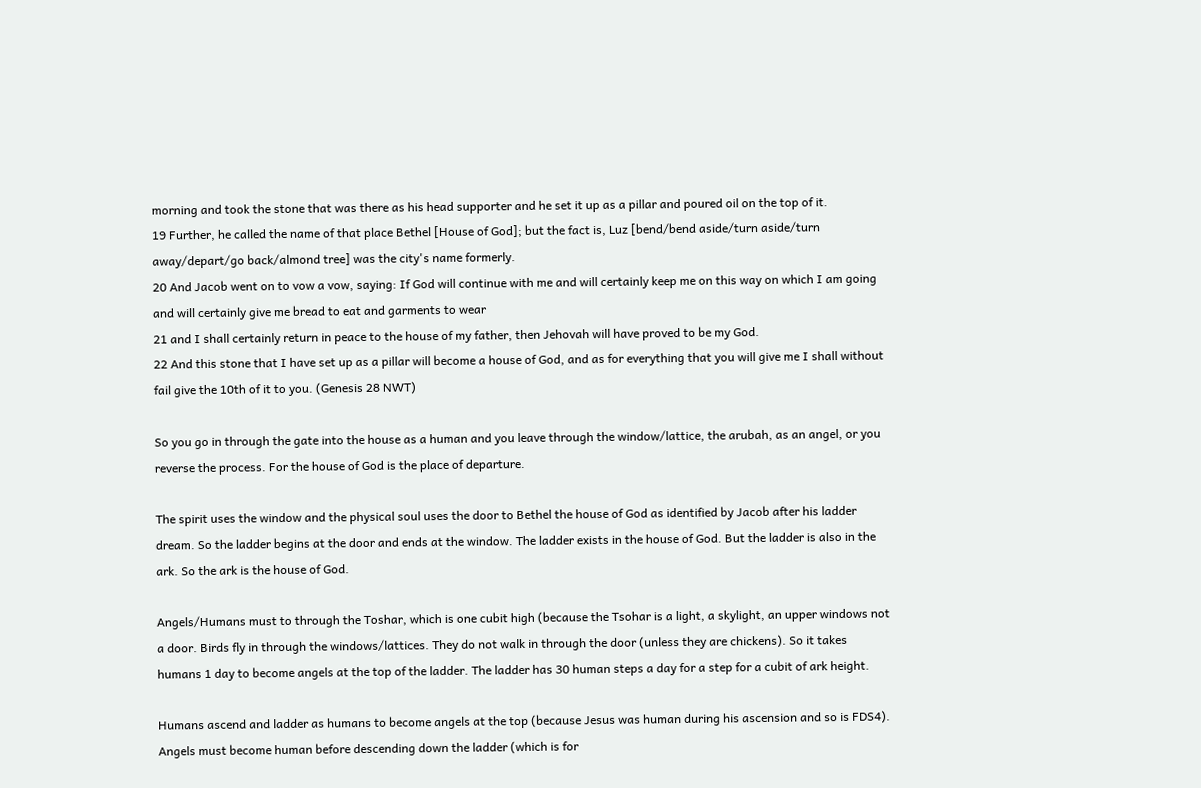morning and took the stone that was there as his head supporter and he set it up as a pillar and poured oil on the top of it.
19 Further, he called the name of that place Bethel [House of God]; but the fact is, Luz [bend/bend aside/turn aside/turn away/depart/go back/almond tree] was the city's name formerly.
20 And Jacob went on to vow a vow, saying: If God will continue with me and will certainly keep me on this way on which I am going and will certainly give me bread to eat and garments to wear
21 and I shall certainly return in peace to the house of my father, then Jehovah will have proved to be my God.
22 And this stone that I have set up as a pillar will become a house of God, and as for everything that you will give me I shall without fail give the 10th of it to you. (Genesis 28 NWT)

So you go in through the gate into the house as a human and you leave through the window/lattice, the arubah, as an angel, or you reverse the process. For the house of God is the place of departure.

The spirit uses the window and the physical soul uses the door to Bethel the house of God as identified by Jacob after his ladder dream. So the ladder begins at the door and ends at the window. The ladder exists in the house of God. But the ladder is also in the ark. So the ark is the house of God.

Angels/Humans must to through the Toshar, which is one cubit high (because the Tsohar is a light, a skylight, an upper windows not a door. Birds fly in through the windows/lattices. They do not walk in through the door (unless they are chickens). So it takes humans 1 day to become angels at the top of the ladder. The ladder has 30 human steps a day for a step for a cubit of ark height.

Humans ascend and ladder as humans to become angels at the top (because Jesus was human during his ascension and so is FDS4).
Angels must become human before descending down the ladder (which is for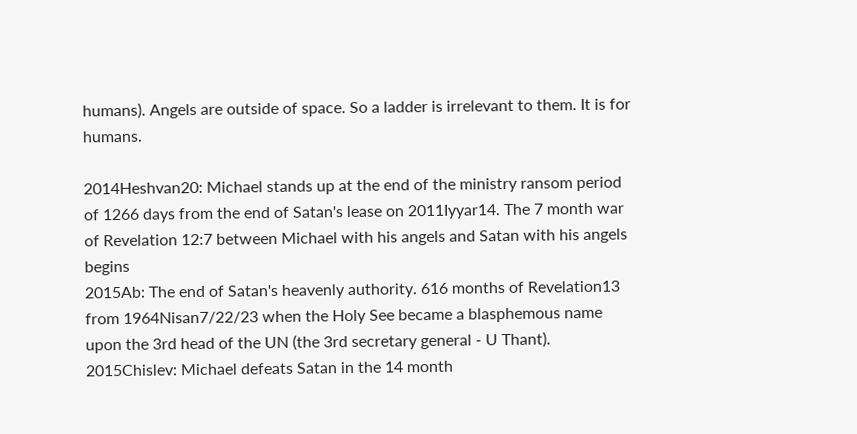humans). Angels are outside of space. So a ladder is irrelevant to them. It is for humans.

2014Heshvan20: Michael stands up at the end of the ministry ransom period of 1266 days from the end of Satan's lease on 2011Iyyar14. The 7 month war of Revelation 12:7 between Michael with his angels and Satan with his angels begins
2015Ab: The end of Satan's heavenly authority. 616 months of Revelation13 from 1964Nisan7/22/23 when the Holy See became a blasphemous name upon the 3rd head of the UN (the 3rd secretary general - U Thant).
2015Chislev: Michael defeats Satan in the 14 month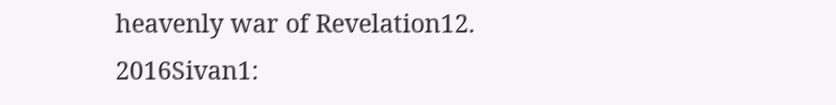heavenly war of Revelation12.
2016Sivan1: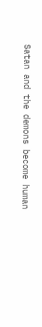Satan and the demons become human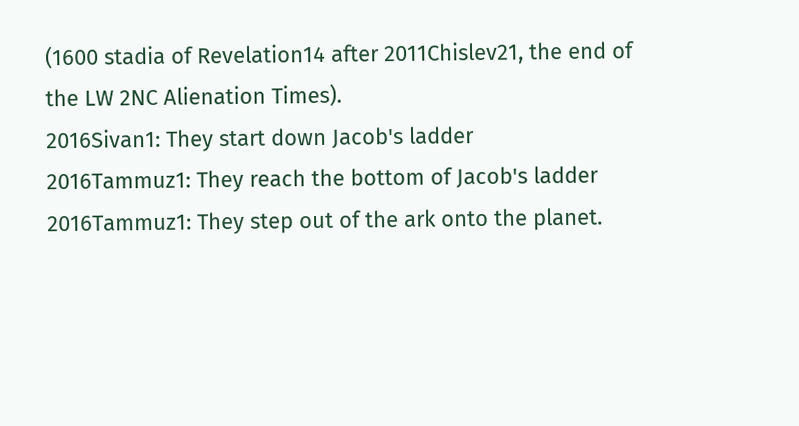(1600 stadia of Revelation14 after 2011Chislev21, the end of the LW 2NC Alienation Times).
2016Sivan1: They start down Jacob's ladder
2016Tammuz1: They reach the bottom of Jacob's ladder
2016Tammuz1: They step out of the ark onto the planet.